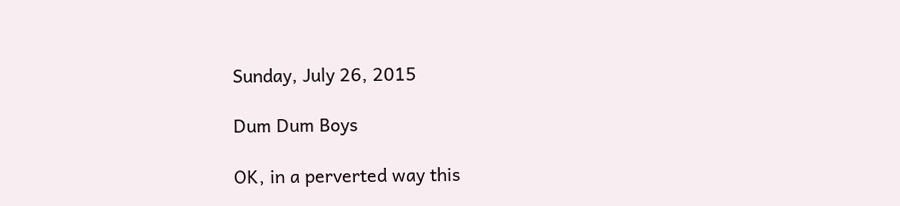Sunday, July 26, 2015

Dum Dum Boys

OK, in a perverted way this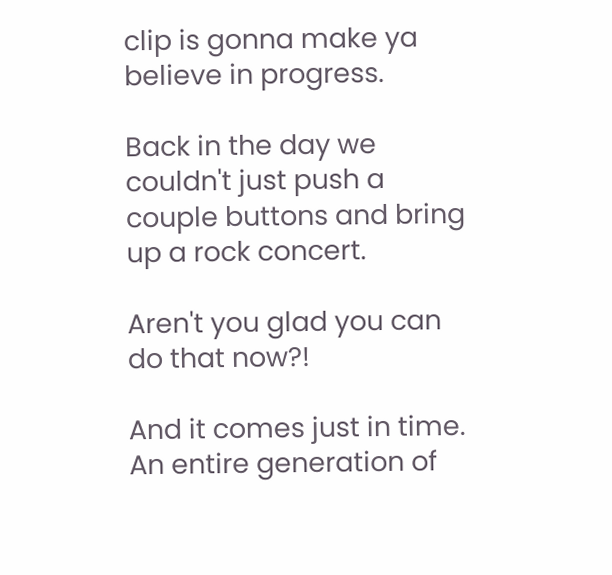clip is gonna make ya believe in progress.

Back in the day we couldn't just push a couple buttons and bring up a rock concert.

Aren't you glad you can do that now?!

And it comes just in time. An entire generation of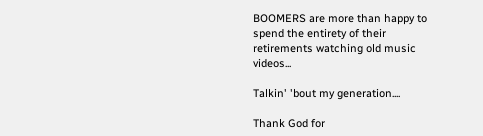BOOMERS are more than happy to spend the entirety of their retirements watching old music videos...

Talkin' 'bout my generation....

Thank God for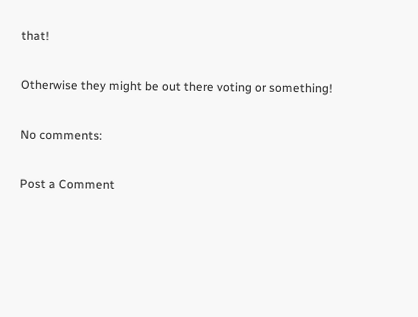that!

Otherwise they might be out there voting or something!

No comments:

Post a Comment